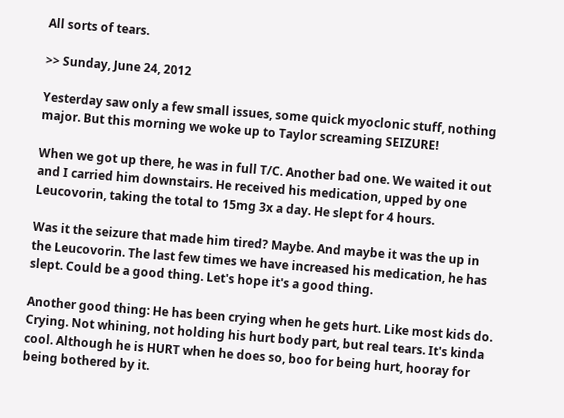All sorts of tears.

>> Sunday, June 24, 2012

Yesterday saw only a few small issues, some quick myoclonic stuff, nothing major. But this morning we woke up to Taylor screaming SEIZURE!

When we got up there, he was in full T/C. Another bad one. We waited it out and I carried him downstairs. He received his medication, upped by one Leucovorin, taking the total to 15mg 3x a day. He slept for 4 hours.

Was it the seizure that made him tired? Maybe. And maybe it was the up in the Leucovorin. The last few times we have increased his medication, he has slept. Could be a good thing. Let's hope it's a good thing.

Another good thing: He has been crying when he gets hurt. Like most kids do. Crying. Not whining, not holding his hurt body part, but real tears. It's kinda cool. Although he is HURT when he does so, boo for being hurt, hooray for being bothered by it.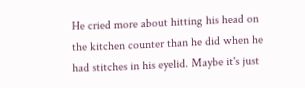He cried more about hitting his head on the kitchen counter than he did when he had stitches in his eyelid. Maybe it's just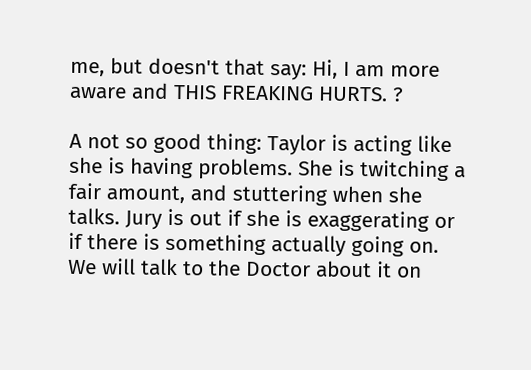me, but doesn't that say: Hi, I am more aware and THIS FREAKING HURTS. ?

A not so good thing: Taylor is acting like she is having problems. She is twitching a fair amount, and stuttering when she talks. Jury is out if she is exaggerating or if there is something actually going on. We will talk to the Doctor about it on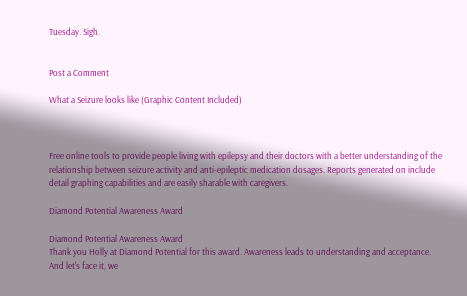Tuesday. Sigh.


Post a Comment

What a Seizure looks like (Graphic Content Included)



Free online tools to provide people living with epilepsy and their doctors with a better understanding of the relationship between seizure activity and anti-epileptic medication dosages. Reports generated on include detail graphing capabilities and are easily sharable with caregivers.

Diamond Potential Awareness Award

Diamond Potential Awareness Award
Thank you Holly at Diamond Potential for this award. Awareness leads to understanding and acceptance. And let's face it, we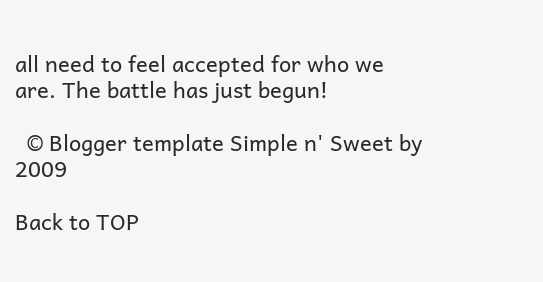all need to feel accepted for who we are. The battle has just begun!

  © Blogger template Simple n' Sweet by 2009

Back to TOP